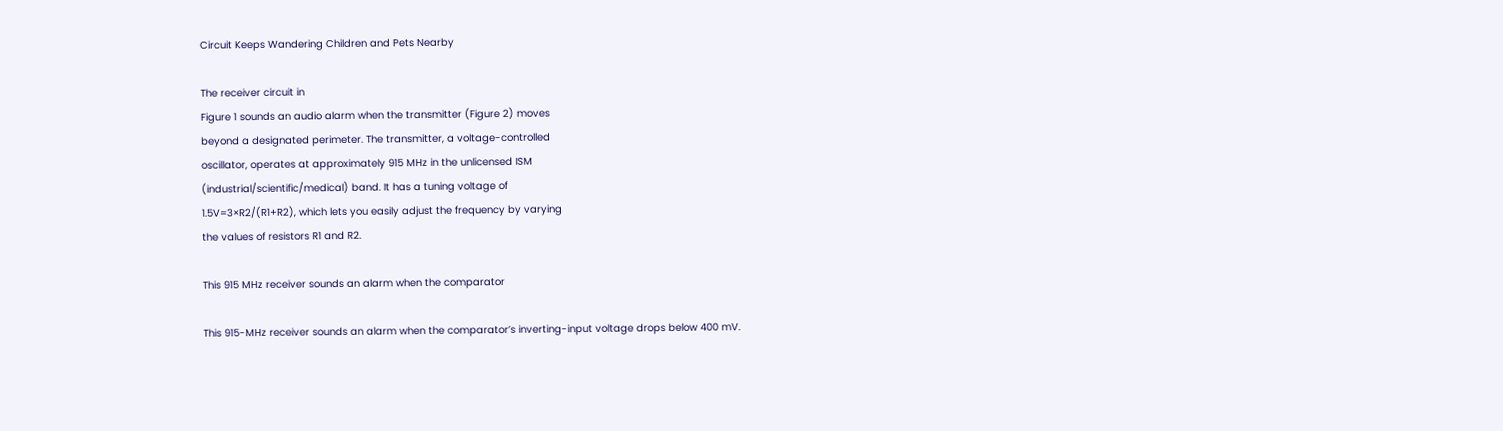Circuit Keeps Wandering Children and Pets Nearby

The receiver circuit in
Figure 1 sounds an audio alarm when the transmitter (Figure 2) moves
beyond a designated perimeter. The transmitter, a voltage-controlled
oscillator, operates at approximately 915 MHz in the unlicensed ISM
(industrial/scientific/medical) band. It has a tuning voltage of
1.5V=3×R2/(R1+R2), which lets you easily adjust the frequency by varying
the values of resistors R1 and R2.

This 915 MHz receiver sounds an alarm when the comparator

This 915-MHz receiver sounds an alarm when the comparator’s inverting-input voltage drops below 400 mV.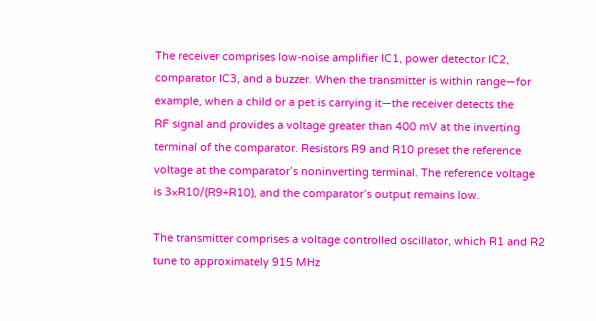The receiver comprises low-noise amplifier IC1, power detector IC2,
comparator IC3, and a buzzer. When the transmitter is within range—for
example, when a child or a pet is carrying it—the receiver detects the
RF signal and provides a voltage greater than 400 mV at the inverting
terminal of the comparator. Resistors R9 and R10 preset the reference
voltage at the comparator’s noninverting terminal. The reference voltage
is 3×R10/(R9+R10), and the comparator’s output remains low.

The transmitter comprises a voltage controlled oscillator, which R1 and R2 tune to approximately 915 MHz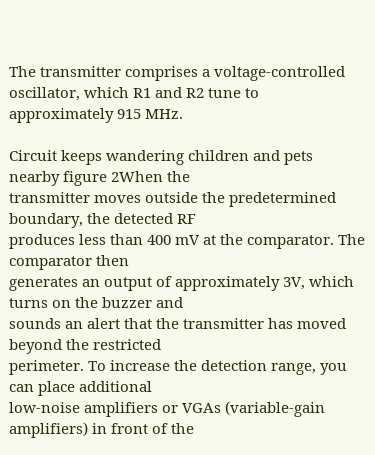The transmitter comprises a voltage-controlled oscillator, which R1 and R2 tune to approximately 915 MHz.

Circuit keeps wandering children and pets nearby figure 2When the
transmitter moves outside the predetermined boundary, the detected RF
produces less than 400 mV at the comparator. The comparator then
generates an output of approximately 3V, which turns on the buzzer and
sounds an alert that the transmitter has moved beyond the restricted
perimeter. To increase the detection range, you can place additional
low-noise amplifiers or VGAs (variable-gain
amplifiers) in front of the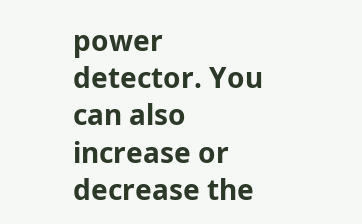power detector. You can also increase or
decrease the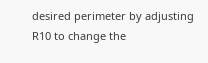desired perimeter by adjusting R10 to change the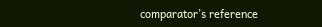comparator’s reference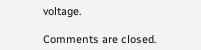voltage.

Comments are closed.